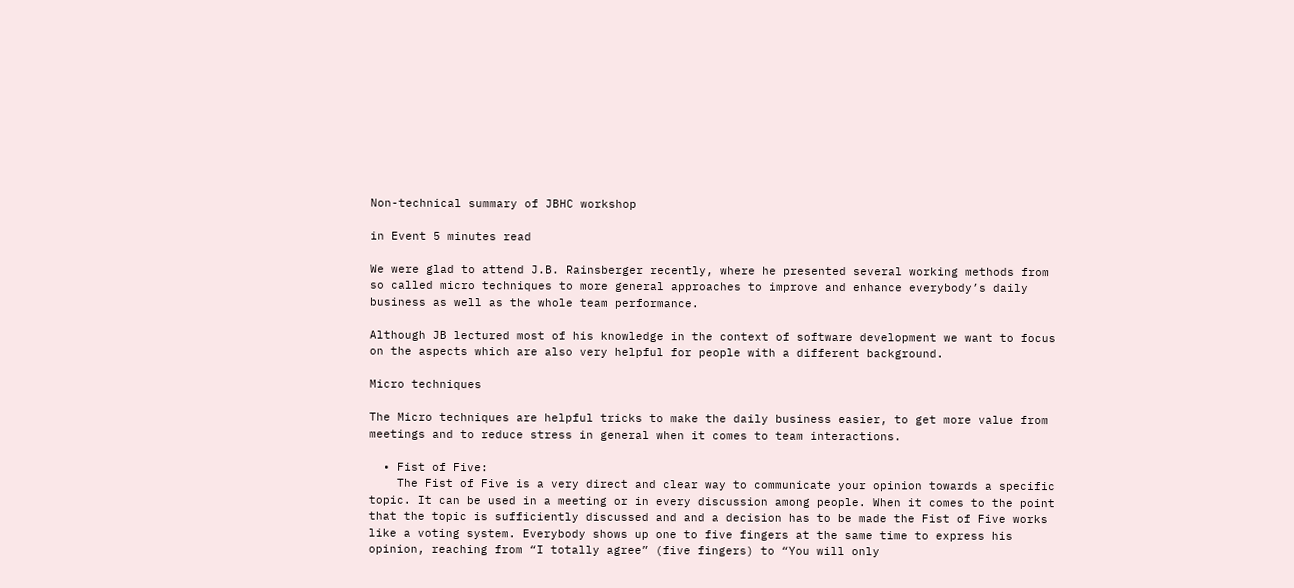Non-technical summary of JBHC workshop

in Event 5 minutes read

We were glad to attend J.B. Rainsberger recently, where he presented several working methods from so called micro techniques to more general approaches to improve and enhance everybody’s daily business as well as the whole team performance.

Although JB lectured most of his knowledge in the context of software development we want to focus on the aspects which are also very helpful for people with a different background.

Micro techniques

The Micro techniques are helpful tricks to make the daily business easier, to get more value from meetings and to reduce stress in general when it comes to team interactions.

  • Fist of Five:
    The Fist of Five is a very direct and clear way to communicate your opinion towards a specific topic. It can be used in a meeting or in every discussion among people. When it comes to the point that the topic is sufficiently discussed and and a decision has to be made the Fist of Five works like a voting system. Everybody shows up one to five fingers at the same time to express his opinion, reaching from “I totally agree” (five fingers) to “You will only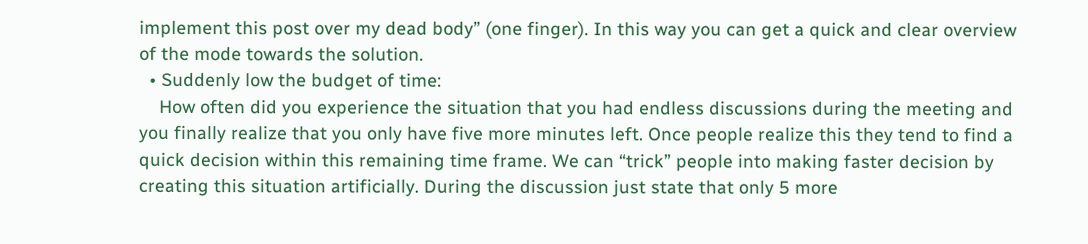implement this post over my dead body” (one finger). In this way you can get a quick and clear overview of the mode towards the solution.
  • Suddenly low the budget of time:
    How often did you experience the situation that you had endless discussions during the meeting and you finally realize that you only have five more minutes left. Once people realize this they tend to find a quick decision within this remaining time frame. We can “trick” people into making faster decision by creating this situation artificially. During the discussion just state that only 5 more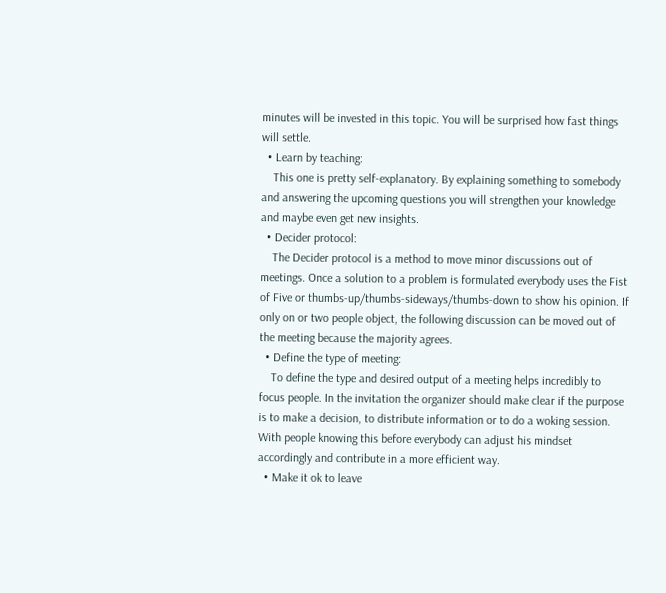minutes will be invested in this topic. You will be surprised how fast things will settle.
  • Learn by teaching:
    This one is pretty self-explanatory. By explaining something to somebody and answering the upcoming questions you will strengthen your knowledge and maybe even get new insights.
  • Decider protocol:
    The Decider protocol is a method to move minor discussions out of meetings. Once a solution to a problem is formulated everybody uses the Fist of Five or thumbs-up/thumbs-sideways/thumbs-down to show his opinion. If only on or two people object, the following discussion can be moved out of the meeting because the majority agrees.
  • Define the type of meeting:
    To define the type and desired output of a meeting helps incredibly to focus people. In the invitation the organizer should make clear if the purpose is to make a decision, to distribute information or to do a woking session. With people knowing this before everybody can adjust his mindset accordingly and contribute in a more efficient way.
  • Make it ok to leave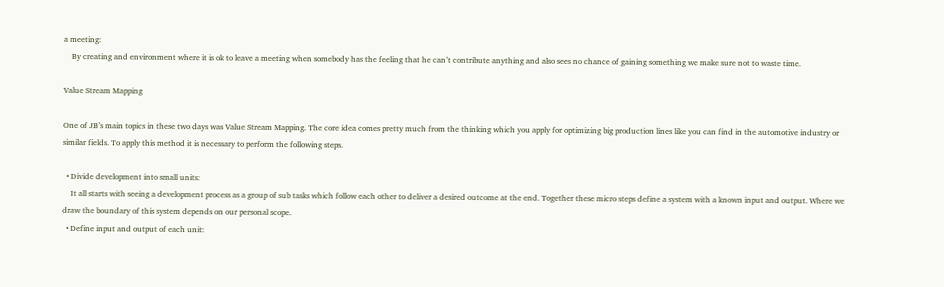a meeting:
    By creating and environment where it is ok to leave a meeting when somebody has the feeling that he can’t contribute anything and also sees no chance of gaining something we make sure not to waste time.

Value Stream Mapping

One of JB’s main topics in these two days was Value Stream Mapping. The core idea comes pretty much from the thinking which you apply for optimizing big production lines like you can find in the automotive industry or similar fields. To apply this method it is necessary to perform the following steps.

  • Divide development into small units:
    It all starts with seeing a development process as a group of sub tasks which follow each other to deliver a desired outcome at the end. Together these micro steps define a system with a known input and output. Where we draw the boundary of this system depends on our personal scope.
  • Define input and output of each unit: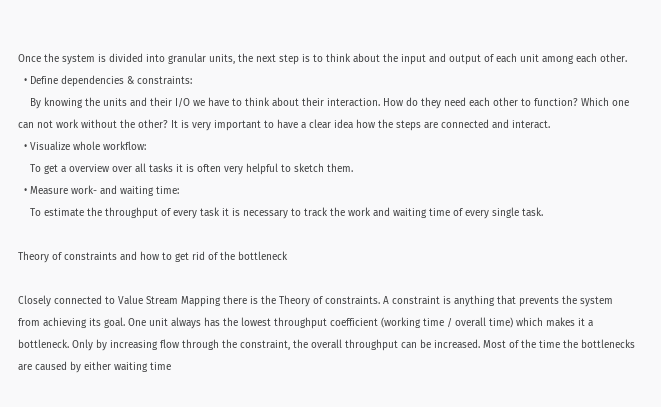Once the system is divided into granular units, the next step is to think about the input and output of each unit among each other.
  • Define dependencies & constraints:
    By knowing the units and their I/O we have to think about their interaction. How do they need each other to function? Which one can not work without the other? It is very important to have a clear idea how the steps are connected and interact.
  • Visualize whole workflow:
    To get a overview over all tasks it is often very helpful to sketch them.
  • Measure work- and waiting time:
    To estimate the throughput of every task it is necessary to track the work and waiting time of every single task.

Theory of constraints and how to get rid of the bottleneck

Closely connected to Value Stream Mapping there is the Theory of constraints. A constraint is anything that prevents the system from achieving its goal. One unit always has the lowest throughput coefficient (working time / overall time) which makes it a bottleneck. Only by increasing flow through the constraint, the overall throughput can be increased. Most of the time the bottlenecks are caused by either waiting time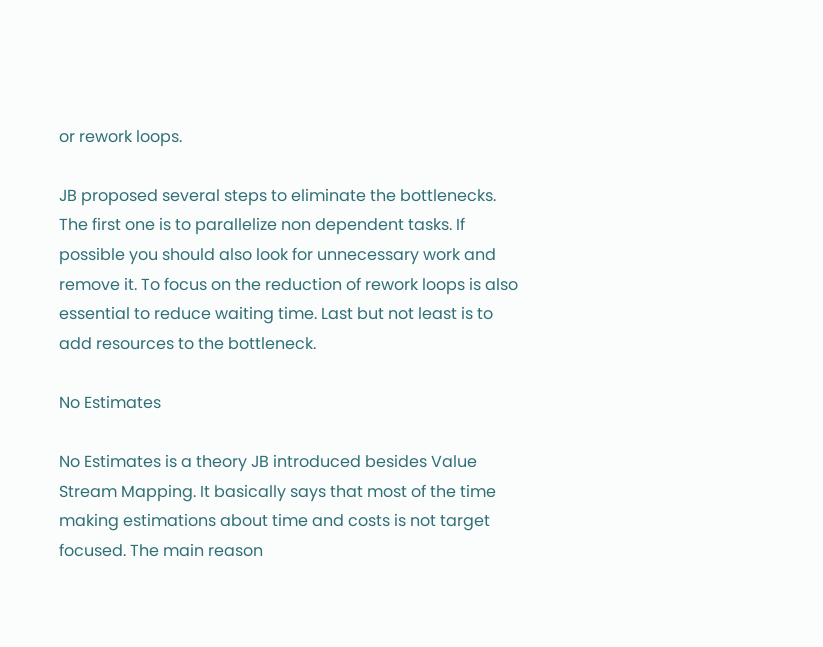or rework loops.

JB proposed several steps to eliminate the bottlenecks. The first one is to parallelize non dependent tasks. If possible you should also look for unnecessary work and remove it. To focus on the reduction of rework loops is also essential to reduce waiting time. Last but not least is to add resources to the bottleneck.

No Estimates

No Estimates is a theory JB introduced besides Value Stream Mapping. It basically says that most of the time making estimations about time and costs is not target focused. The main reason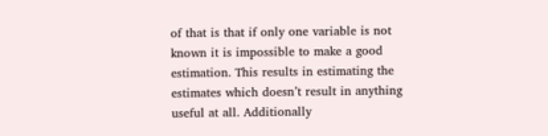of that is that if only one variable is not known it is impossible to make a good estimation. This results in estimating the estimates which doesn’t result in anything useful at all. Additionally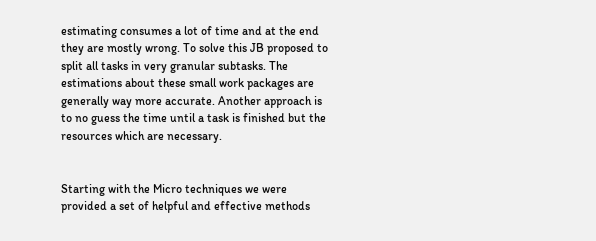estimating consumes a lot of time and at the end they are mostly wrong. To solve this JB proposed to split all tasks in very granular subtasks. The estimations about these small work packages are generally way more accurate. Another approach is to no guess the time until a task is finished but the resources which are necessary.


Starting with the Micro techniques we were provided a set of helpful and effective methods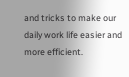and tricks to make our daily work life easier and more efficient.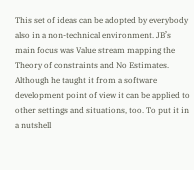This set of ideas can be adopted by everybody also in a non-technical environment. JB’s main focus was Value stream mapping the Theory of constraints and No Estimates. Although he taught it from a software development point of view it can be applied to other settings and situations, too. To put it in a nutshell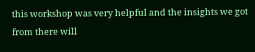this workshop was very helpful and the insights we got from there will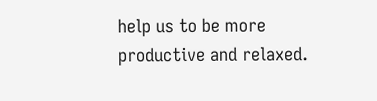help us to be more productive and relaxed.